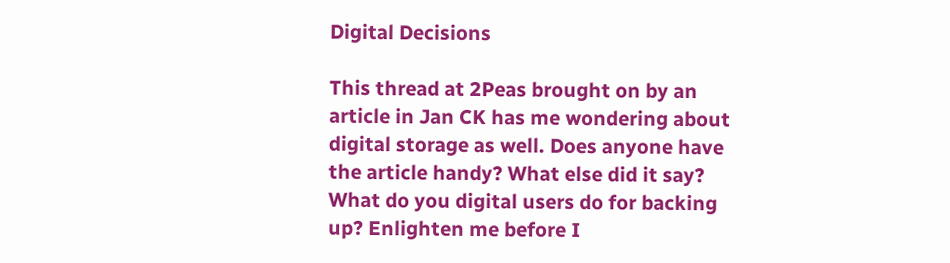Digital Decisions

This thread at 2Peas brought on by an article in Jan CK has me wondering about digital storage as well. Does anyone have the article handy? What else did it say? What do you digital users do for backing up? Enlighten me before I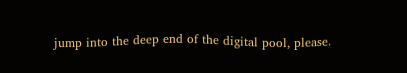jump into the deep end of the digital pool, please.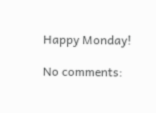Happy Monday!

No comments: